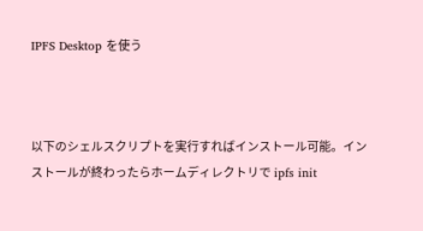IPFS Desktop を使う



以下のシェルスクリプトを実行すればインストール可能。インストールが終わったらホームディレクトリで ipfs init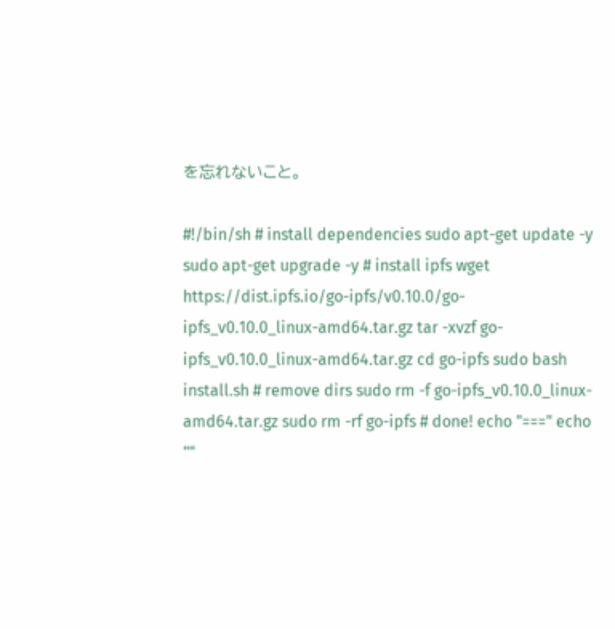を忘れないこと。

#!/bin/sh # install dependencies sudo apt-get update -y sudo apt-get upgrade -y # install ipfs wget https://dist.ipfs.io/go-ipfs/v0.10.0/go-ipfs_v0.10.0_linux-amd64.tar.gz tar -xvzf go-ipfs_v0.10.0_linux-amd64.tar.gz cd go-ipfs sudo bash install.sh # remove dirs sudo rm -f go-ipfs_v0.10.0_linux-amd64.tar.gz sudo rm -rf go-ipfs # done! echo "===" echo ""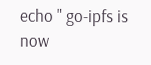echo " go-ipfs is now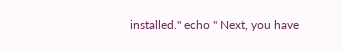installed." echo " Next, you have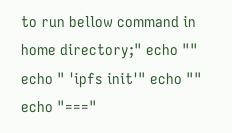to run bellow command in home directory;" echo "" echo " 'ipfs init'" echo "" echo "==="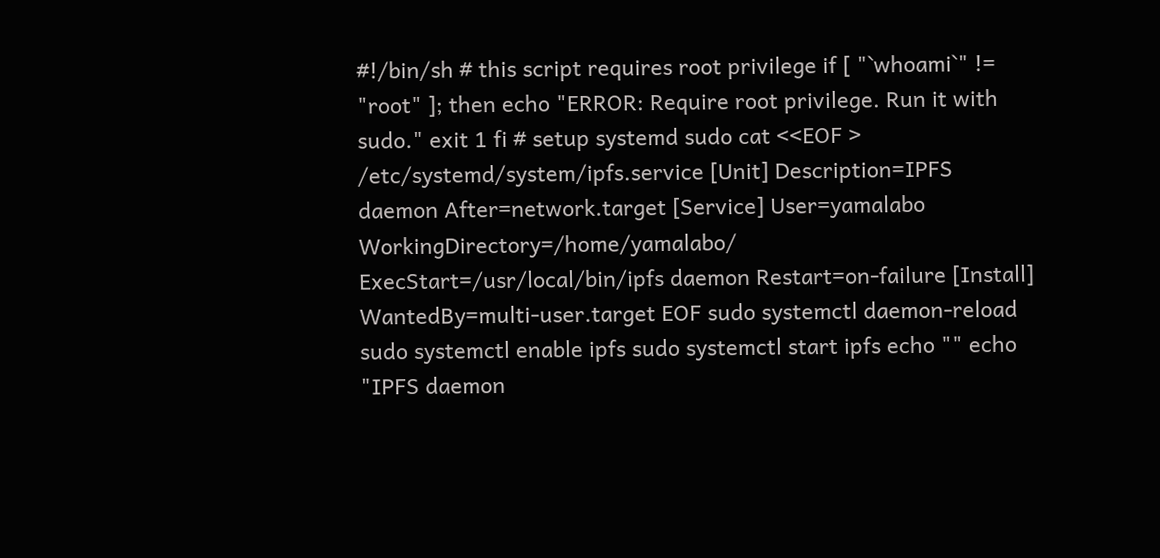#!/bin/sh # this script requires root privilege if [ "`whoami`" != "root" ]; then echo "ERROR: Require root privilege. Run it with sudo." exit 1 fi # setup systemd sudo cat <<EOF > /etc/systemd/system/ipfs.service [Unit] Description=IPFS daemon After=network.target [Service] User=yamalabo WorkingDirectory=/home/yamalabo/ ExecStart=/usr/local/bin/ipfs daemon Restart=on-failure [Install] WantedBy=multi-user.target EOF sudo systemctl daemon-reload sudo systemctl enable ipfs sudo systemctl start ipfs echo "" echo "IPFS daemon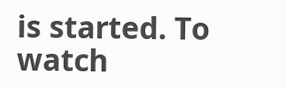is started. To watch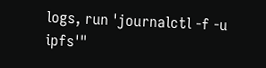logs, run 'journalctl -f -u ipfs'"